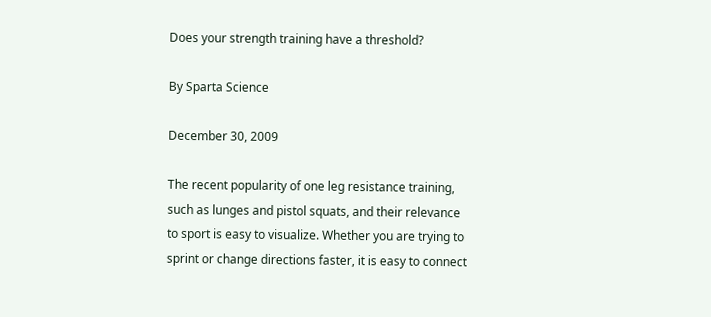Does your strength training have a threshold?

By Sparta Science

December 30, 2009

The recent popularity of one leg resistance training, such as lunges and pistol squats, and their relevance to sport is easy to visualize. Whether you are trying to sprint or change directions faster, it is easy to connect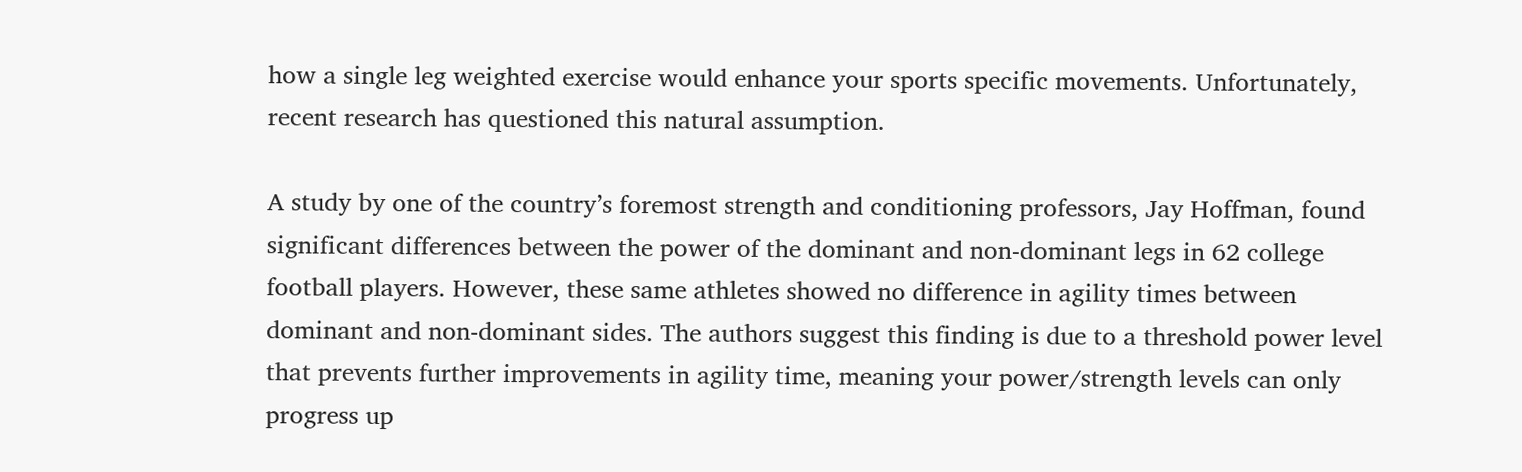how a single leg weighted exercise would enhance your sports specific movements. Unfortunately, recent research has questioned this natural assumption.

A study by one of the country’s foremost strength and conditioning professors, Jay Hoffman, found significant differences between the power of the dominant and non-dominant legs in 62 college football players. However, these same athletes showed no difference in agility times between dominant and non-dominant sides. The authors suggest this finding is due to a threshold power level that prevents further improvements in agility time, meaning your power/strength levels can only progress up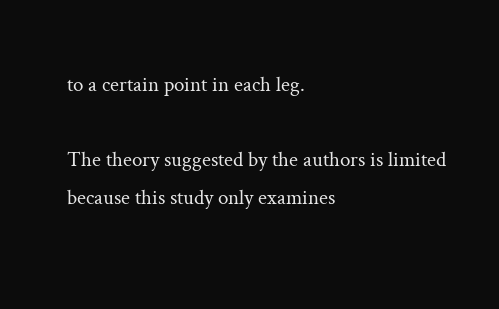to a certain point in each leg.

The theory suggested by the authors is limited because this study only examines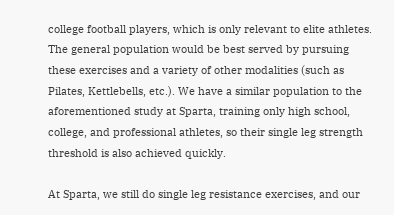college football players, which is only relevant to elite athletes. The general population would be best served by pursuing these exercises and a variety of other modalities (such as Pilates, Kettlebells, etc.). We have a similar population to the aforementioned study at Sparta, training only high school, college, and professional athletes, so their single leg strength threshold is also achieved quickly.

At Sparta, we still do single leg resistance exercises, and our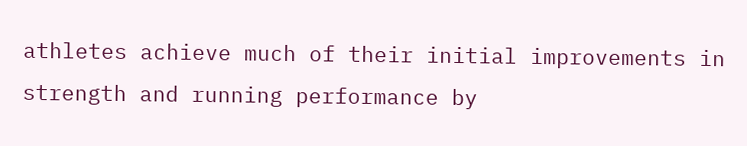athletes achieve much of their initial improvements in strength and running performance by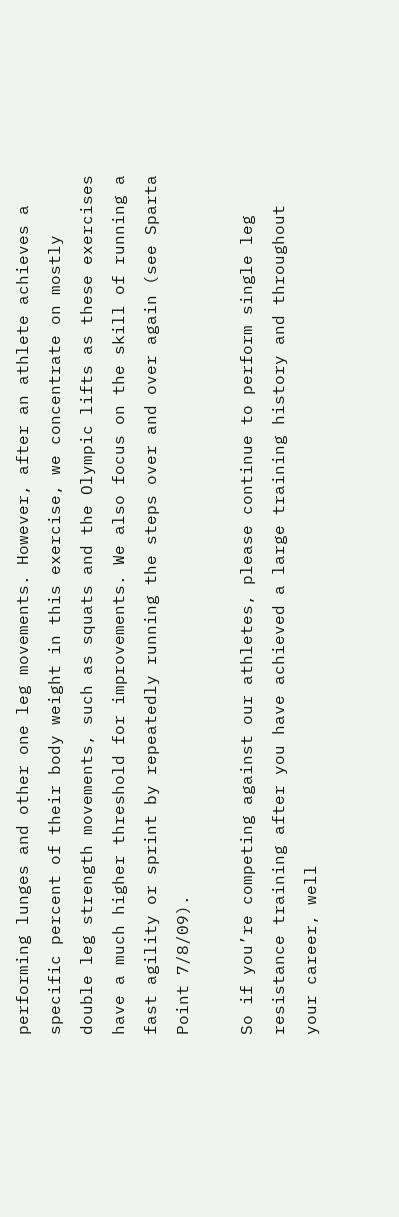performing lunges and other one leg movements. However, after an athlete achieves a specific percent of their body weight in this exercise, we concentrate on mostly double leg strength movements, such as squats and the Olympic lifts as these exercises have a much higher threshold for improvements. We also focus on the skill of running a fast agility or sprint by repeatedly running the steps over and over again (see Sparta Point 7/8/09).

So if you’re competing against our athletes, please continue to perform single leg resistance training after you have achieved a large training history and throughout your career, well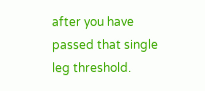after you have passed that single leg threshold.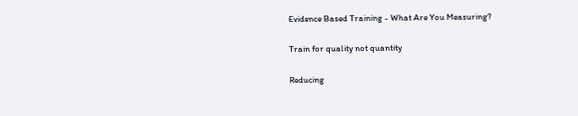Evidence Based Training - What Are You Measuring?

Train for quality not quantity

Reducing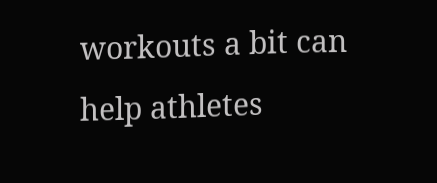workouts a bit can help athletes